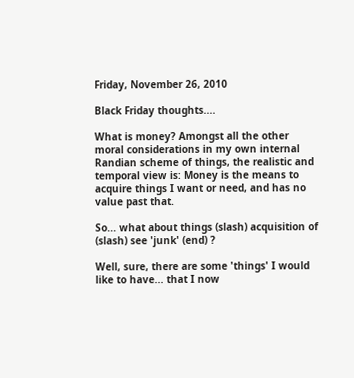Friday, November 26, 2010

Black Friday thoughts....

What is money? Amongst all the other moral considerations in my own internal Randian scheme of things, the realistic and temporal view is: Money is the means to acquire things I want or need, and has no value past that.

So... what about things (slash) acquisition of (slash) see 'junk' (end) ?

Well, sure, there are some 'things' I would like to have... that I now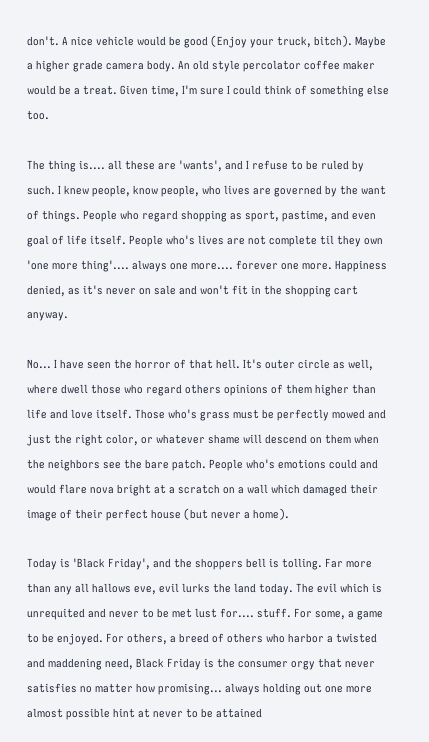don't. A nice vehicle would be good (Enjoy your truck, bitch). Maybe a higher grade camera body. An old style percolator coffee maker would be a treat. Given time, I'm sure I could think of something else too.

The thing is.... all these are 'wants', and I refuse to be ruled by such. I knew people, know people, who lives are governed by the want of things. People who regard shopping as sport, pastime, and even goal of life itself. People who's lives are not complete til they own 'one more thing'.... always one more.... forever one more. Happiness denied, as it's never on sale and won't fit in the shopping cart anyway.

No... I have seen the horror of that hell. It's outer circle as well, where dwell those who regard others opinions of them higher than life and love itself. Those who's grass must be perfectly mowed and just the right color, or whatever shame will descend on them when the neighbors see the bare patch. People who's emotions could and would flare nova bright at a scratch on a wall which damaged their image of their perfect house (but never a home).

Today is 'Black Friday', and the shoppers bell is tolling. Far more than any all hallows eve, evil lurks the land today. The evil which is unrequited and never to be met lust for.... stuff. For some, a game to be enjoyed. For others, a breed of others who harbor a twisted and maddening need, Black Friday is the consumer orgy that never satisfies no matter how promising... always holding out one more almost possible hint at never to be attained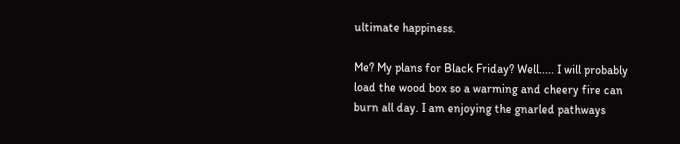ultimate happiness.

Me? My plans for Black Friday? Well..... I will probably load the wood box so a warming and cheery fire can burn all day. I am enjoying the gnarled pathways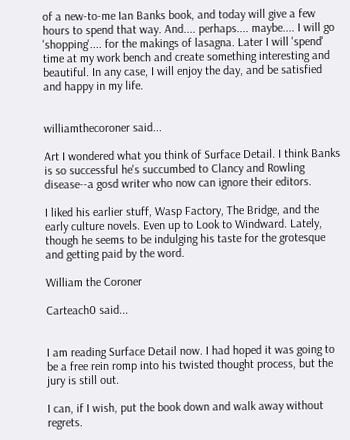of a new-to-me Ian Banks book, and today will give a few hours to spend that way. And.... perhaps.... maybe.... I will go 'shopping'.... for the makings of lasagna. Later I will 'spend' time at my work bench and create something interesting and beautiful. In any case, I will enjoy the day, and be satisfied and happy in my life.


williamthecoroner said...

Art I wondered what you think of Surface Detail. I think Banks is so successful he's succumbed to Clancy and Rowling disease--a gosd writer who now can ignore their editors.

I liked his earlier stuff, Wasp Factory, The Bridge, and the early culture novels. Even up to Look to Windward. Lately, though he seems to be indulging his taste for the grotesque and getting paid by the word.

William the Coroner

Carteach0 said...


I am reading Surface Detail now. I had hoped it was going to be a free rein romp into his twisted thought process, but the jury is still out.

I can, if I wish, put the book down and walk away without regrets.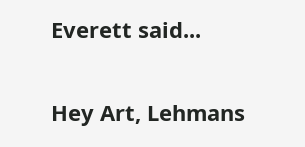Everett said...

Hey Art, Lehmans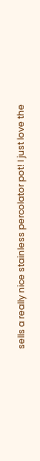sells a really nice stainless percolator pot! I just love the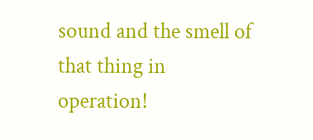sound and the smell of that thing in operation!